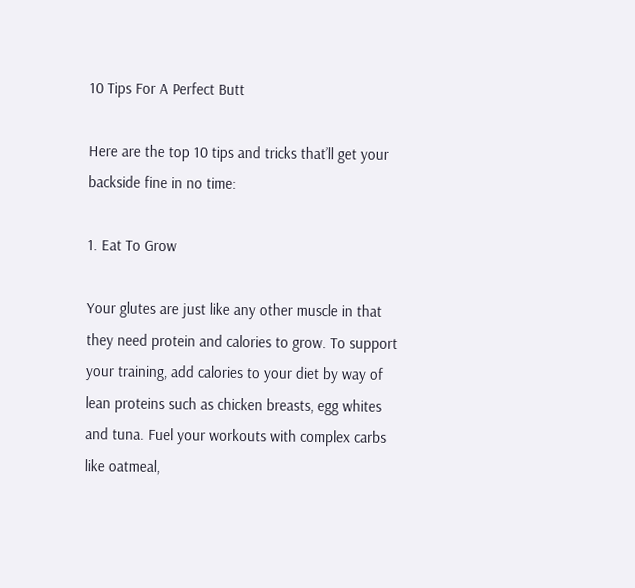10 Tips For A Perfect Butt

Here are the top 10 tips and tricks that’ll get your backside fine in no time:

1. Eat To Grow

Your glutes are just like any other muscle in that they need protein and calories to grow. To support your training, add calories to your diet by way of lean proteins such as chicken breasts, egg whites and tuna. Fuel your workouts with complex carbs like oatmeal,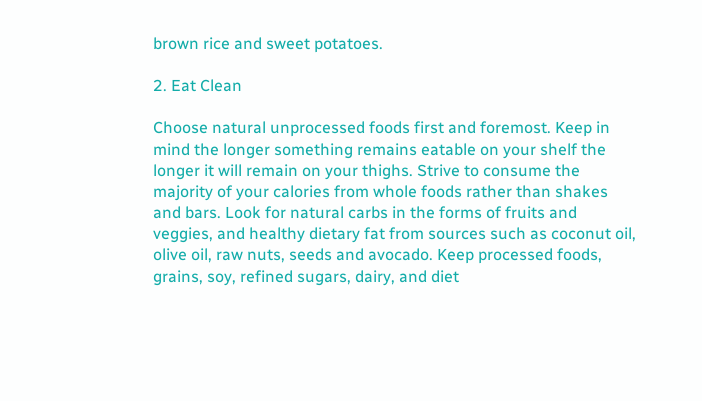brown rice and sweet potatoes.

2. Eat Clean

Choose natural unprocessed foods first and foremost. Keep in mind the longer something remains eatable on your shelf the longer it will remain on your thighs. Strive to consume the majority of your calories from whole foods rather than shakes and bars. Look for natural carbs in the forms of fruits and veggies, and healthy dietary fat from sources such as coconut oil, olive oil, raw nuts, seeds and avocado. Keep processed foods, grains, soy, refined sugars, dairy, and diet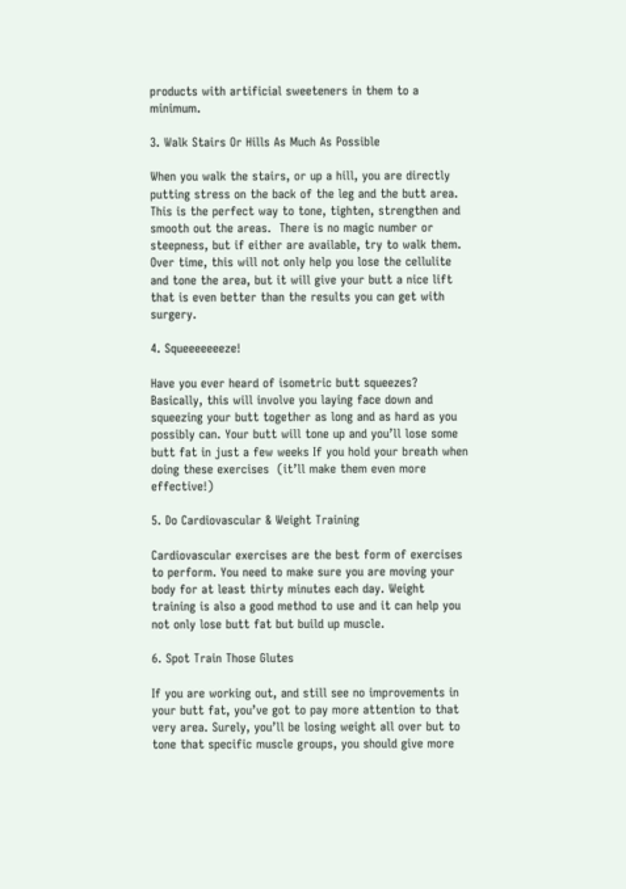products with artificial sweeteners in them to a minimum.

3. Walk Stairs Or Hills As Much As Possible

When you walk the stairs, or up a hill, you are directly putting stress on the back of the leg and the butt area.  This is the perfect way to tone, tighten, strengthen and smooth out the areas.  There is no magic number or steepness, but if either are available, try to walk them.  Over time, this will not only help you lose the cellulite and tone the area, but it will give your butt a nice lift that is even better than the results you can get with surgery.

4. Squeeeeeeeze!

Have you ever heard of isometric butt squeezes? Basically, this will involve you laying face down and squeezing your butt together as long and as hard as you possibly can. Your butt will tone up and you’ll lose some butt fat in just a few weeks If you hold your breath when doing these exercises  (it’ll make them even more effective!)

5. Do Cardiovascular & Weight Training

Cardiovascular exercises are the best form of exercises to perform. You need to make sure you are moving your body for at least thirty minutes each day. Weight training is also a good method to use and it can help you not only lose butt fat but build up muscle.

6. Spot Train Those Glutes

If you are working out, and still see no improvements in your butt fat, you’ve got to pay more attention to that very area. Surely, you’ll be losing weight all over but to tone that specific muscle groups, you should give more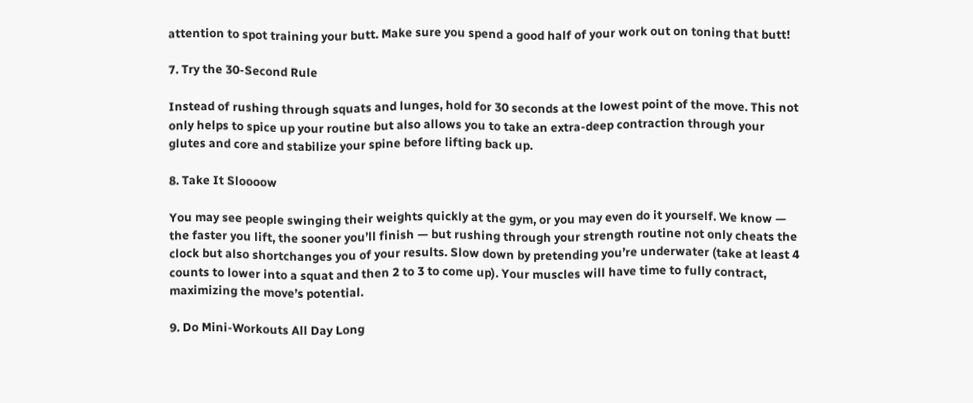attention to spot training your butt. Make sure you spend a good half of your work out on toning that butt!

7. Try the 30-Second Rule

Instead of rushing through squats and lunges, hold for 30 seconds at the lowest point of the move. This not only helps to spice up your routine but also allows you to take an extra-deep contraction through your glutes and core and stabilize your spine before lifting back up.

8. Take It Sloooow

You may see people swinging their weights quickly at the gym, or you may even do it yourself. We know — the faster you lift, the sooner you’ll finish — but rushing through your strength routine not only cheats the clock but also shortchanges you of your results. Slow down by pretending you’re underwater (take at least 4 counts to lower into a squat and then 2 to 3 to come up). Your muscles will have time to fully contract, maximizing the move’s potential.

9. Do Mini-Workouts All Day Long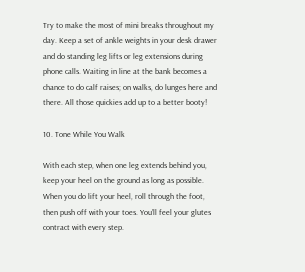Try to make the most of mini breaks throughout my day. Keep a set of ankle weights in your desk drawer and do standing leg lifts or leg extensions during phone calls. Waiting in line at the bank becomes a chance to do calf raises; on walks, do lunges here and there. All those quickies add up to a better booty!

10. Tone While You Walk

With each step, when one leg extends behind you, keep your heel on the ground as long as possible. When you do lift your heel, roll through the foot, then push off with your toes. You’ll feel your glutes contract with every step.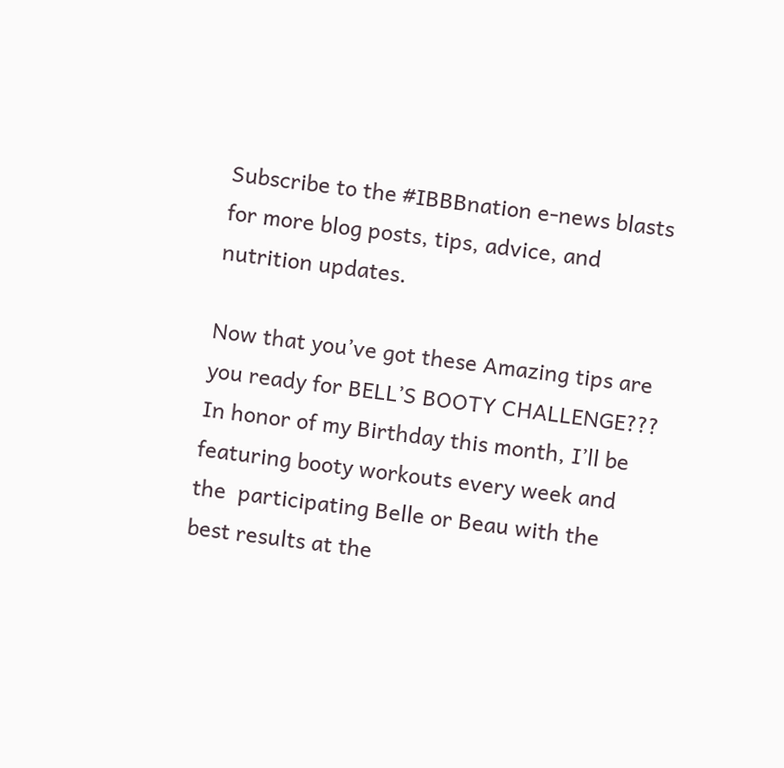Subscribe to the #IBBBnation e-news blasts for more blog posts, tips, advice, and nutrition updates.

Now that you’ve got these Amazing tips are you ready for BELL’S BOOTY CHALLENGE??? In honor of my Birthday this month, I’ll be featuring booty workouts every week and the  participating Belle or Beau with the best results at the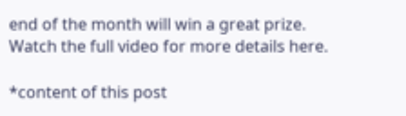end of the month will win a great prize. Watch the full video for more details here.

*content of this post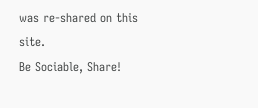was re-shared on this site.
Be Sociable, Share!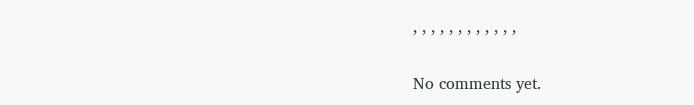, , , , , , , , , , , ,

No comments yet.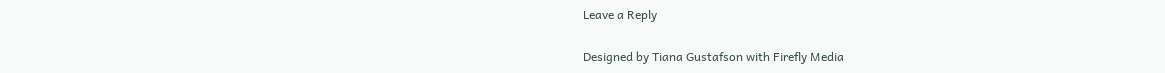Leave a Reply

Designed by Tiana Gustafson with Firefly Media